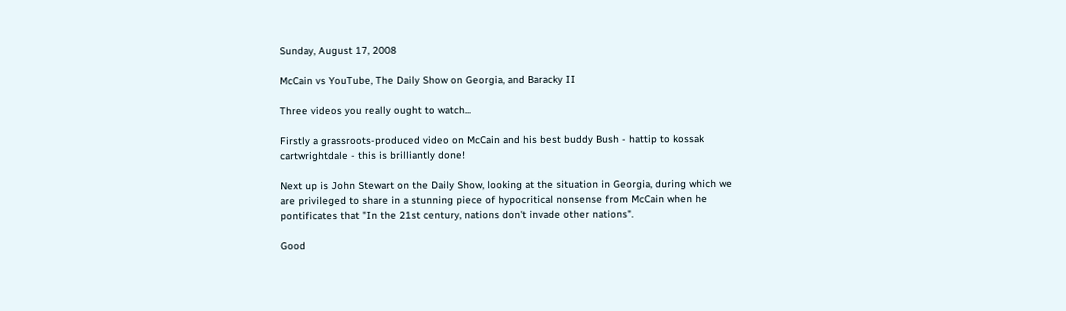Sunday, August 17, 2008

McCain vs YouTube, The Daily Show on Georgia, and Baracky II

Three videos you really ought to watch...

Firstly a grassroots-produced video on McCain and his best buddy Bush - hattip to kossak cartwrightdale - this is brilliantly done!

Next up is John Stewart on the Daily Show, looking at the situation in Georgia, during which we are privileged to share in a stunning piece of hypocritical nonsense from McCain when he pontificates that "In the 21st century, nations don't invade other nations".

Good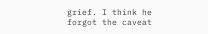grief. I think he forgot the caveat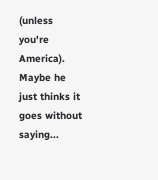(unless you're America). Maybe he just thinks it goes without saying...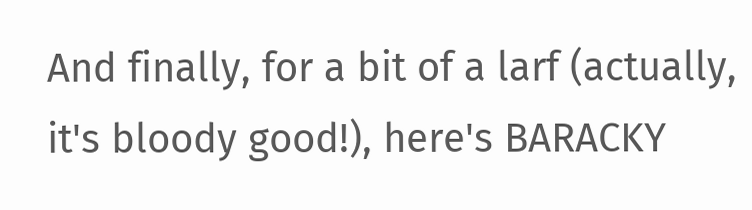And finally, for a bit of a larf (actually, it's bloody good!), here's BARACKY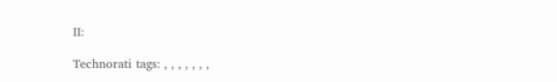II:

Technorati tags: , , , , , , ,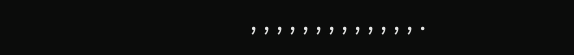, , , , , , , , , , , , , .